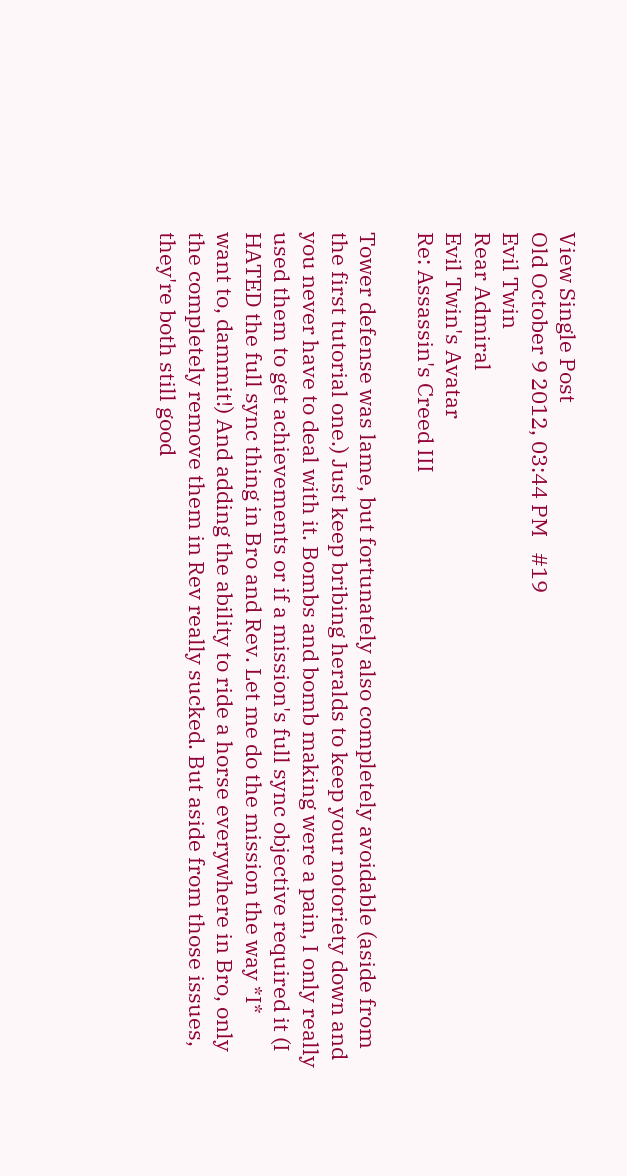View Single Post
Old October 9 2012, 03:44 PM   #19
Evil Twin
Rear Admiral
Evil Twin's Avatar
Re: Assassin's Creed III

Tower defense was lame, but fortunately also completely avoidable (aside from the first tutorial one.) Just keep bribing heralds to keep your notoriety down and you never have to deal with it. Bombs and bomb making were a pain, I only really used them to get achievements or if a mission's full sync objective required it (I HATED the full sync thing in Bro and Rev. Let me do the mission the way *I* want to, dammit!) And adding the ability to ride a horse everywhere in Bro, only the completely remove them in Rev really sucked. But aside from those issues, they're both still good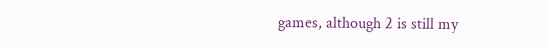games, although 2 is still my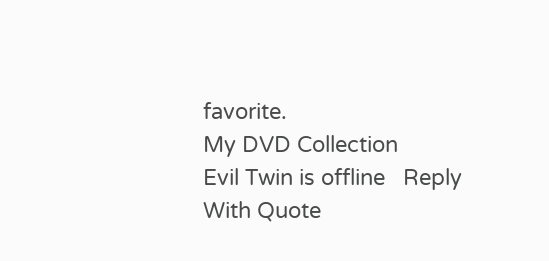favorite.
My DVD Collection
Evil Twin is offline   Reply With Quote